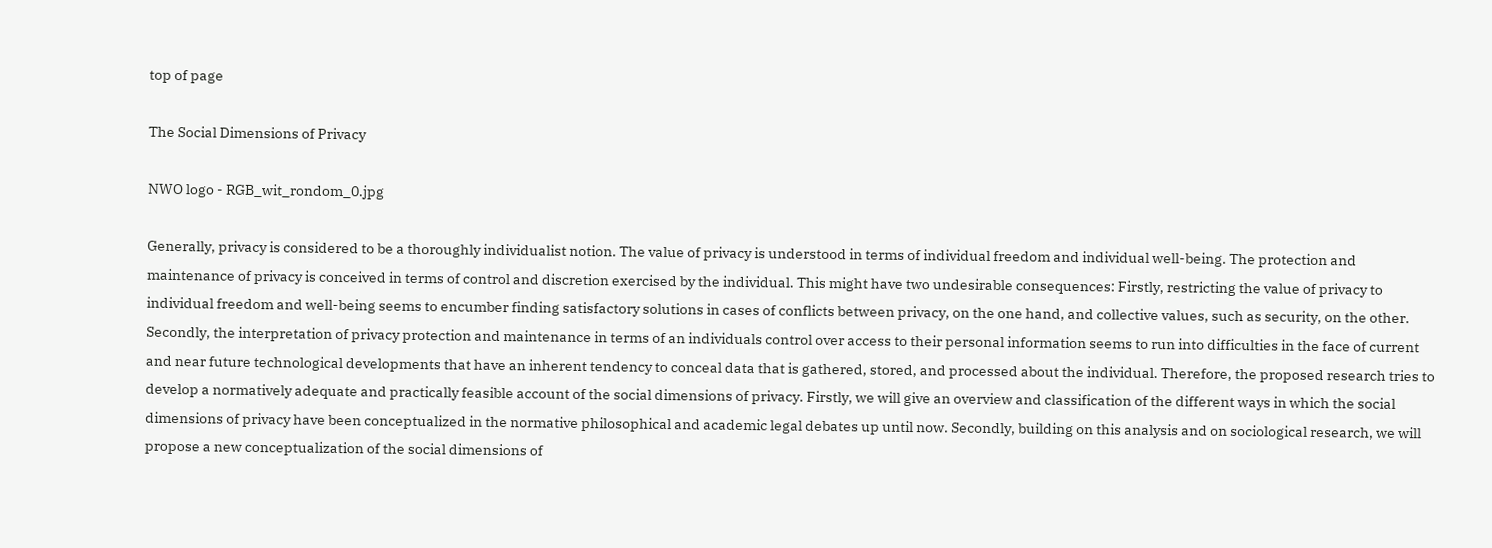top of page

The Social Dimensions of Privacy

NWO logo - RGB_wit_rondom_0.jpg

Generally, privacy is considered to be a thoroughly individualist notion. The value of privacy is understood in terms of individual freedom and individual well-being. The protection and maintenance of privacy is conceived in terms of control and discretion exercised by the individual. This might have two undesirable consequences: Firstly, restricting the value of privacy to individual freedom and well-being seems to encumber finding satisfactory solutions in cases of conflicts between privacy, on the one hand, and collective values, such as security, on the other. Secondly, the interpretation of privacy protection and maintenance in terms of an individuals control over access to their personal information seems to run into difficulties in the face of current and near future technological developments that have an inherent tendency to conceal data that is gathered, stored, and processed about the individual. Therefore, the proposed research tries to develop a normatively adequate and practically feasible account of the social dimensions of privacy. Firstly, we will give an overview and classification of the different ways in which the social dimensions of privacy have been conceptualized in the normative philosophical and academic legal debates up until now. Secondly, building on this analysis and on sociological research, we will propose a new conceptualization of the social dimensions of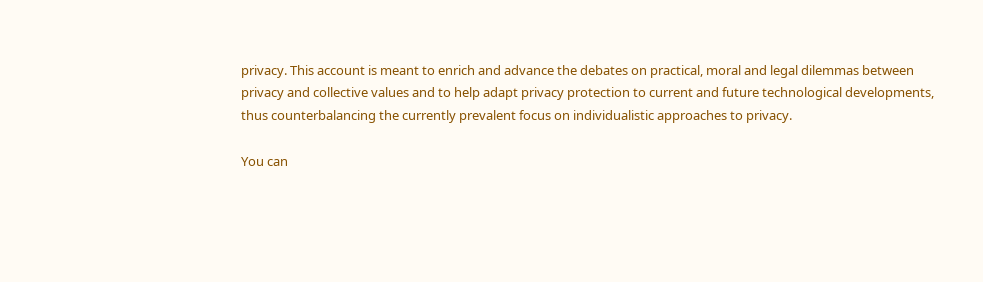privacy. This account is meant to enrich and advance the debates on practical, moral and legal dilemmas between privacy and collective values and to help adapt privacy protection to current and future technological developments, thus counterbalancing the currently prevalent focus on individualistic approaches to privacy.

You can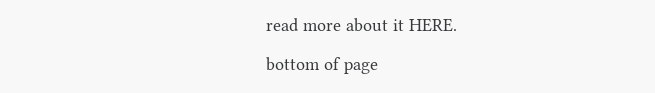read more about it HERE.

bottom of page